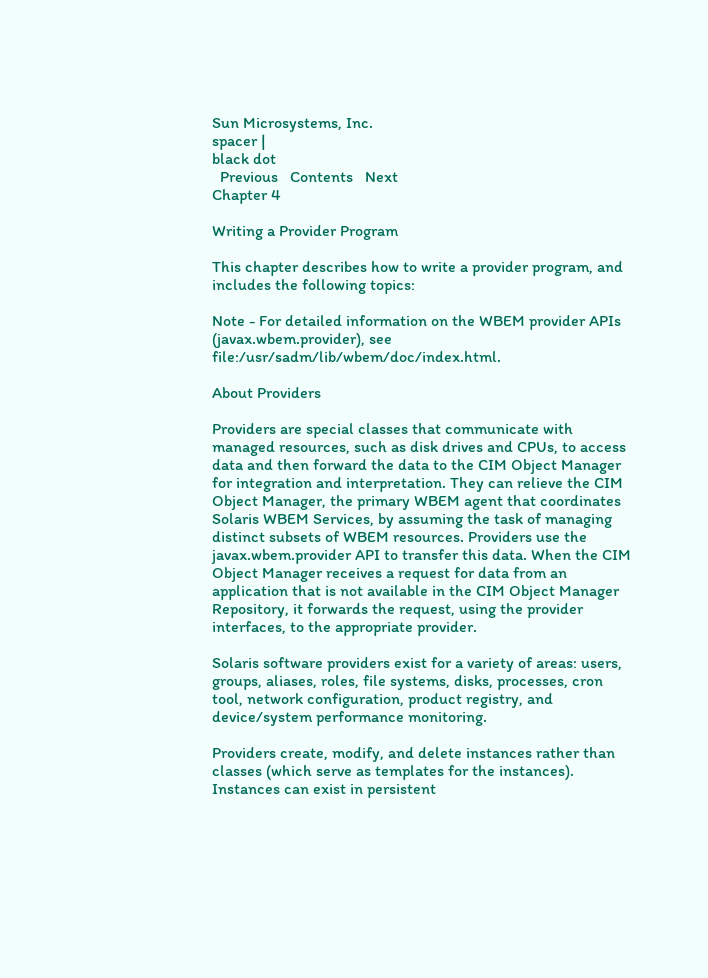Sun Microsystems, Inc.
spacer |
black dot
  Previous   Contents   Next
Chapter 4

Writing a Provider Program

This chapter describes how to write a provider program, and includes the following topics:

Note - For detailed information on the WBEM provider APIs (javax.wbem.provider), see file:/usr/sadm/lib/wbem/doc/index.html.

About Providers

Providers are special classes that communicate with managed resources, such as disk drives and CPUs, to access data and then forward the data to the CIM Object Manager for integration and interpretation. They can relieve the CIM Object Manager, the primary WBEM agent that coordinates Solaris WBEM Services, by assuming the task of managing distinct subsets of WBEM resources. Providers use the javax.wbem.provider API to transfer this data. When the CIM Object Manager receives a request for data from an application that is not available in the CIM Object Manager Repository, it forwards the request, using the provider interfaces, to the appropriate provider.

Solaris software providers exist for a variety of areas: users, groups, aliases, roles, file systems, disks, processes, cron tool, network configuration, product registry, and device/system performance monitoring.

Providers create, modify, and delete instances rather than classes (which serve as templates for the instances). Instances can exist in persistent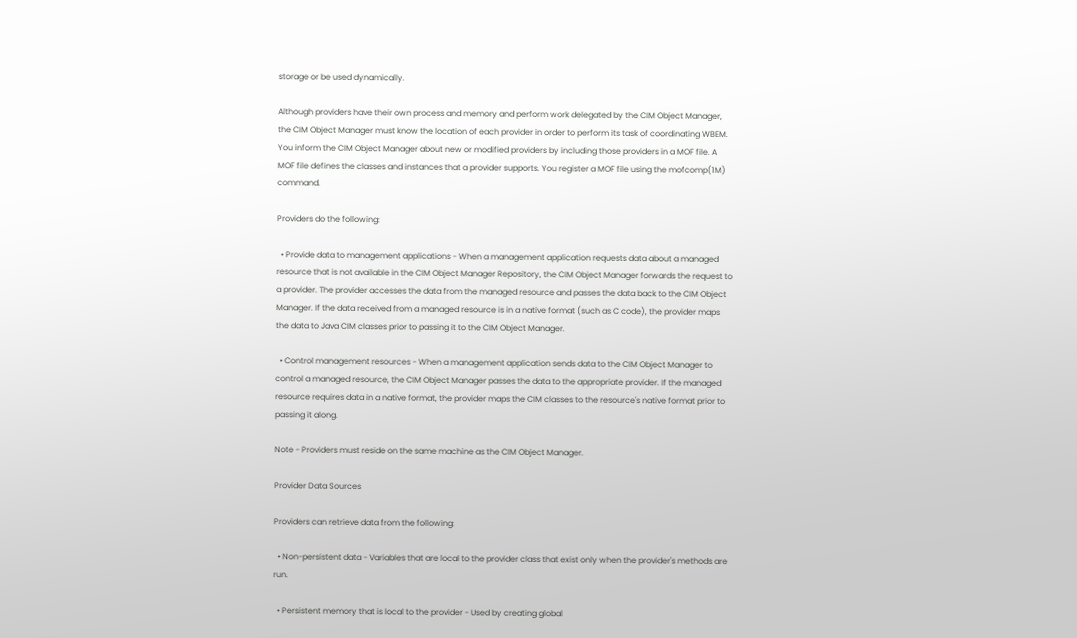storage or be used dynamically.

Although providers have their own process and memory and perform work delegated by the CIM Object Manager, the CIM Object Manager must know the location of each provider in order to perform its task of coordinating WBEM. You inform the CIM Object Manager about new or modified providers by including those providers in a MOF file. A MOF file defines the classes and instances that a provider supports. You register a MOF file using the mofcomp(1M) command.

Providers do the following:

  • Provide data to management applications - When a management application requests data about a managed resource that is not available in the CIM Object Manager Repository, the CIM Object Manager forwards the request to a provider. The provider accesses the data from the managed resource and passes the data back to the CIM Object Manager. If the data received from a managed resource is in a native format (such as C code), the provider maps the data to Java CIM classes prior to passing it to the CIM Object Manager.

  • Control management resources - When a management application sends data to the CIM Object Manager to control a managed resource, the CIM Object Manager passes the data to the appropriate provider. If the managed resource requires data in a native format, the provider maps the CIM classes to the resource's native format prior to passing it along.

Note - Providers must reside on the same machine as the CIM Object Manager.

Provider Data Sources

Providers can retrieve data from the following:

  • Non-persistent data - Variables that are local to the provider class that exist only when the provider's methods are run.

  • Persistent memory that is local to the provider - Used by creating global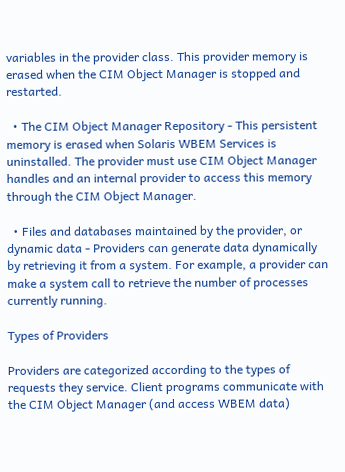variables in the provider class. This provider memory is erased when the CIM Object Manager is stopped and restarted.

  • The CIM Object Manager Repository - This persistent memory is erased when Solaris WBEM Services is uninstalled. The provider must use CIM Object Manager handles and an internal provider to access this memory through the CIM Object Manager.

  • Files and databases maintained by the provider, or dynamic data - Providers can generate data dynamically by retrieving it from a system. For example, a provider can make a system call to retrieve the number of processes currently running.

Types of Providers

Providers are categorized according to the types of requests they service. Client programs communicate with the CIM Object Manager (and access WBEM data)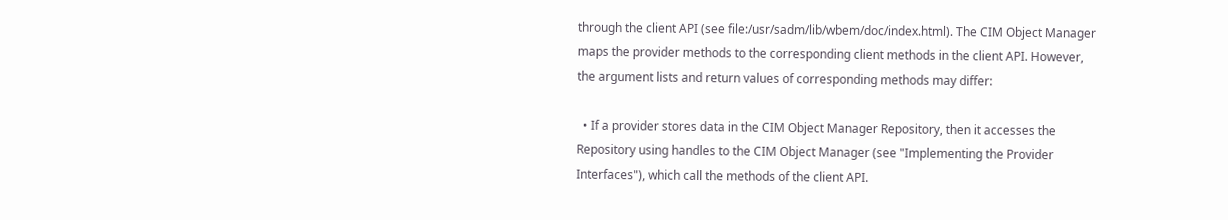through the client API (see file:/usr/sadm/lib/wbem/doc/index.html). The CIM Object Manager maps the provider methods to the corresponding client methods in the client API. However, the argument lists and return values of corresponding methods may differ:

  • If a provider stores data in the CIM Object Manager Repository, then it accesses the Repository using handles to the CIM Object Manager (see "Implementing the Provider Interfaces"), which call the methods of the client API.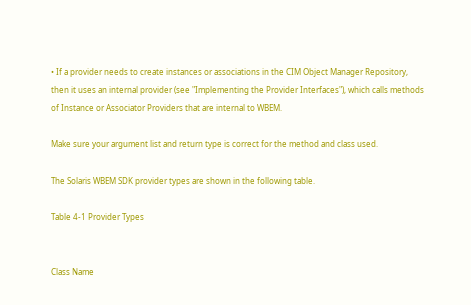• If a provider needs to create instances or associations in the CIM Object Manager Repository, then it uses an internal provider (see "Implementing the Provider Interfaces"), which calls methods of Instance or Associator Providers that are internal to WBEM.

Make sure your argument list and return type is correct for the method and class used.

The Solaris WBEM SDK provider types are shown in the following table.

Table 4-1 Provider Types


Class Name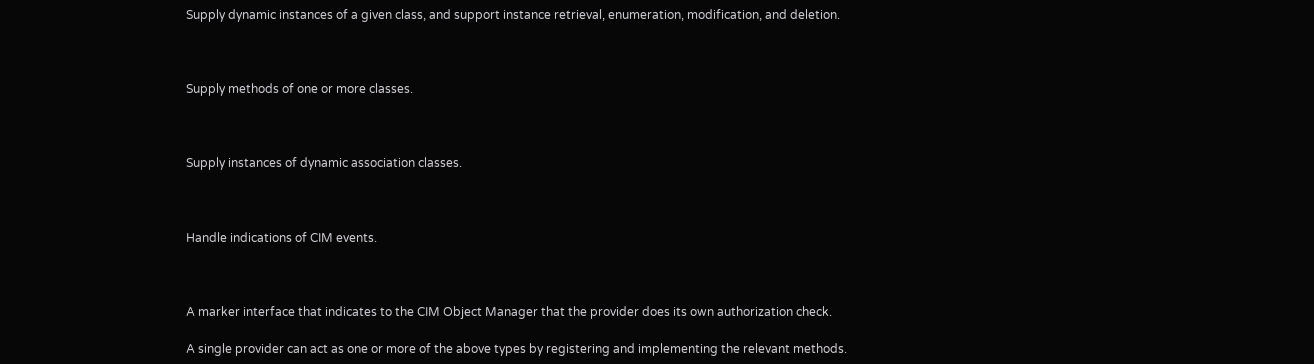Supply dynamic instances of a given class, and support instance retrieval, enumeration, modification, and deletion.



Supply methods of one or more classes.



Supply instances of dynamic association classes.



Handle indications of CIM events.



A marker interface that indicates to the CIM Object Manager that the provider does its own authorization check.

A single provider can act as one or more of the above types by registering and implementing the relevant methods.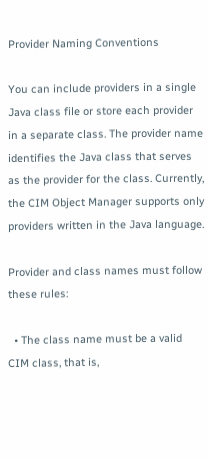Provider Naming Conventions

You can include providers in a single Java class file or store each provider in a separate class. The provider name identifies the Java class that serves as the provider for the class. Currently, the CIM Object Manager supports only providers written in the Java language.

Provider and class names must follow these rules:

  • The class name must be a valid CIM class, that is,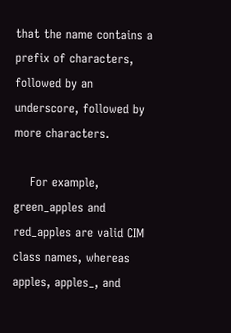that the name contains a prefix of characters, followed by an underscore, followed by more characters.

    For example, green_apples and red_apples are valid CIM class names, whereas apples, apples_, and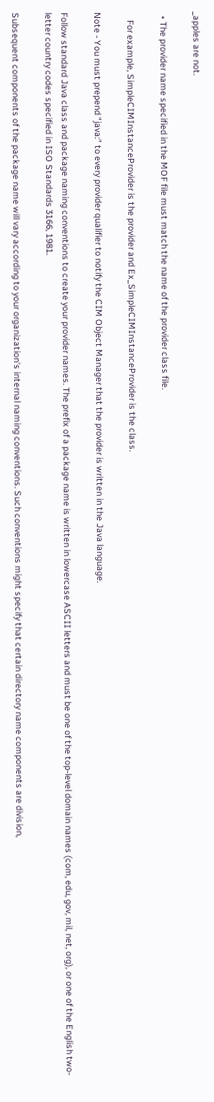_apples are not.

  • The provider name specified in the MOF file must match the name of the provider class file.

    For example, SimpleCIMInstanceProvider is the provider and Ex_SimpleCIMInstanceProvider is the class.

Note - You must prepend "java:" to every provider qualifier to notify the CIM Object Manager that the provider is written in the Java language.

Follow standard Java class and package naming conventions to create your provider names. The prefix of a package name is written in lowercase ASCII letters and must be one of the top-level domain names (com, edu, gov, mil, net, org), or one of the English two-letter country codes specified in ISO Standards 3166, 1981.

Subsequent components of the package name will vary according to your organization's internal naming conventions. Such conventions might specify that certain directory name components are division,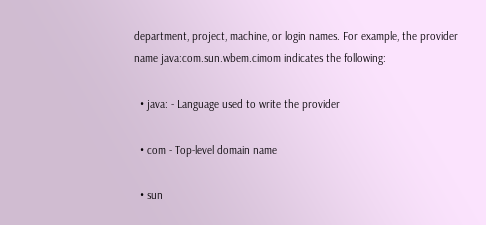department, project, machine, or login names. For example, the provider name java:com.sun.wbem.cimom indicates the following:

  • java: - Language used to write the provider

  • com - Top-level domain name

  • sun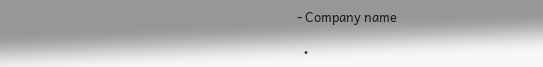- Company name

  •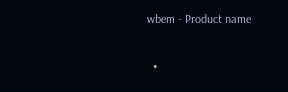wbem - Product name

  •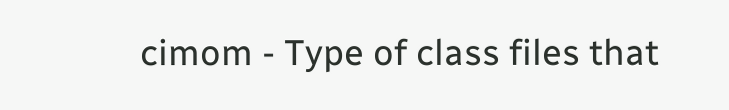cimom - Type of class files that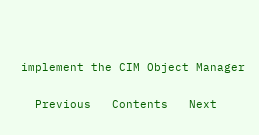implement the CIM Object Manager

  Previous   Contents   Next